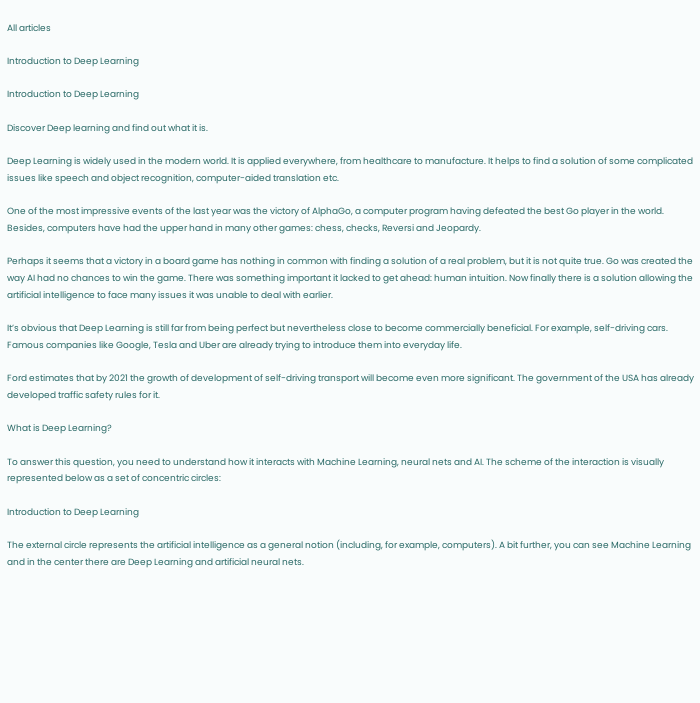All articles

Introduction to Deep Learning

Introduction to Deep Learning

Discover Deep learning and find out what it is.

Deep Learning is widely used in the modern world. It is applied everywhere, from healthcare to manufacture. It helps to find a solution of some complicated issues like speech and object recognition, computer-aided translation etc.

One of the most impressive events of the last year was the victory of AlphaGo, a computer program having defeated the best Go player in the world. Besides, computers have had the upper hand in many other games: chess, checks, Reversi and Jeopardy.

Perhaps it seems that a victory in a board game has nothing in common with finding a solution of a real problem, but it is not quite true. Go was created the way AI had no chances to win the game. There was something important it lacked to get ahead: human intuition. Now finally there is a solution allowing the artificial intelligence to face many issues it was unable to deal with earlier.

It’s obvious that Deep Learning is still far from being perfect but nevertheless close to become commercially beneficial. For example, self-driving cars. Famous companies like Google, Tesla and Uber are already trying to introduce them into everyday life.

Ford estimates that by 2021 the growth of development of self-driving transport will become even more significant. The government of the USA has already developed traffic safety rules for it.

What is Deep Learning?

To answer this question, you need to understand how it interacts with Machine Learning, neural nets and AI. The scheme of the interaction is visually represented below as a set of concentric circles:

Introduction to Deep Learning

The external circle represents the artificial intelligence as a general notion (including, for example, computers). A bit further, you can see Machine Learning and in the center there are Deep Learning and artificial neural nets.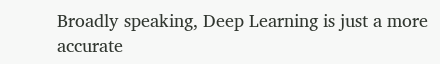Broadly speaking, Deep Learning is just a more accurate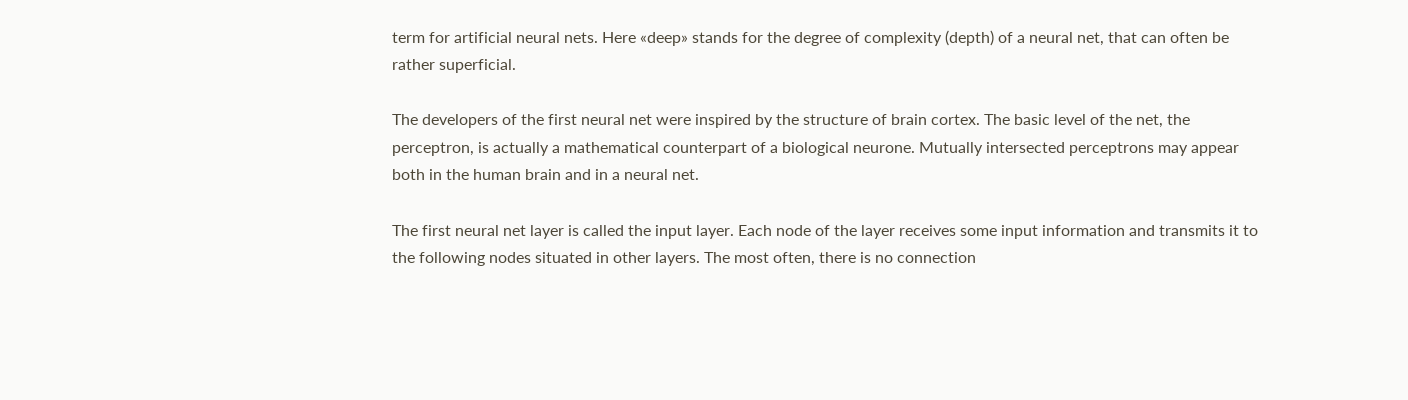term for artificial neural nets. Here «deep» stands for the degree of complexity (depth) of a neural net, that can often be rather superficial.

The developers of the first neural net were inspired by the structure of brain cortex. The basic level of the net, the perceptron, is actually a mathematical counterpart of a biological neurone. Mutually intersected perceptrons may appear both in the human brain and in a neural net.

The first neural net layer is called the input layer. Each node of the layer receives some input information and transmits it to the following nodes situated in other layers. The most often, there is no connection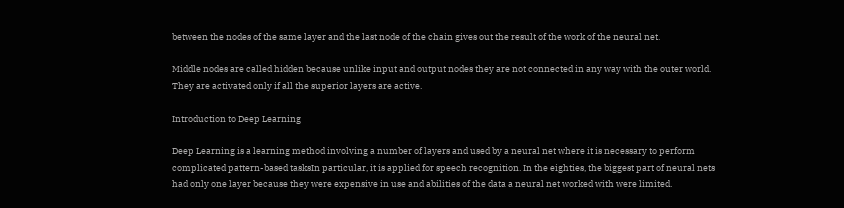between the nodes of the same layer and the last node of the chain gives out the result of the work of the neural net.

Middle nodes are called hidden because unlike input and output nodes they are not connected in any way with the outer world. They are activated only if all the superior layers are active.

Introduction to Deep Learning

Deep Learning is a learning method involving a number of layers and used by a neural net where it is necessary to perform complicated pattern-based tasksIn particular, it is applied for speech recognition. In the eighties, the biggest part of neural nets had only one layer because they were expensive in use and abilities of the data a neural net worked with were limited.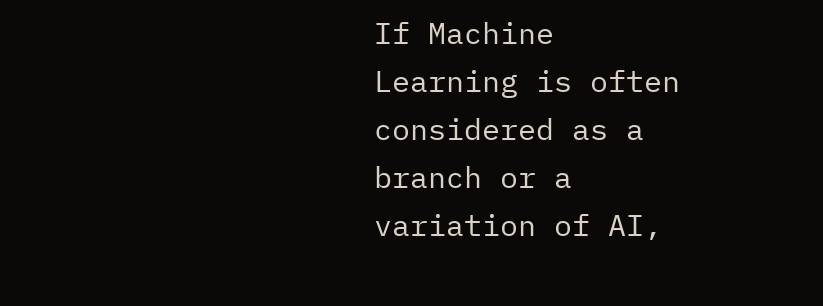If Machine Learning is often considered as a branch or a variation of AI,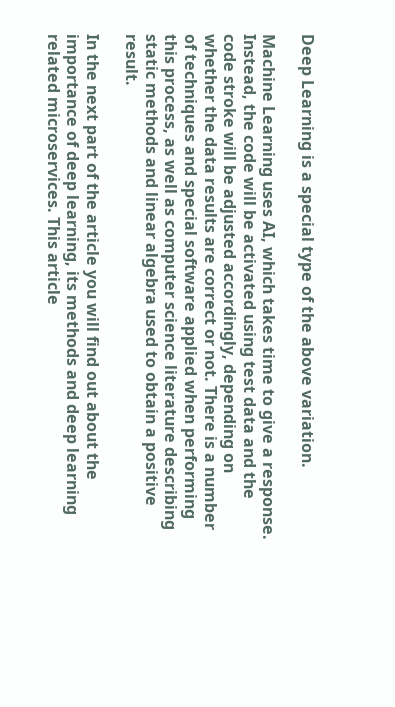Deep Learning is a special type of the above variation.

Machine Learning uses AI, which takes time to give a response. Instead, the code will be activated using test data and the code stroke will be adjusted accordingly, depending on whether the data results are correct or not. There is a number of techniques and special software applied when performing this process, as well as computer science literature describing static methods and linear algebra used to obtain a positive result.

In the next part of the article you will find out about the importance of deep learning, its methods and deep learning related microservices. This article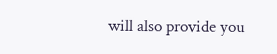will also provide you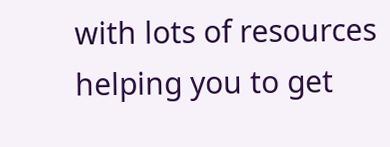with lots of resources helping you to get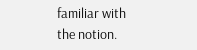familiar with the notion.